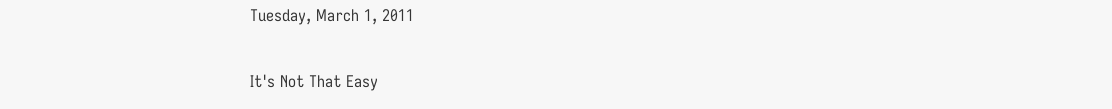Tuesday, March 1, 2011

It's Not That Easy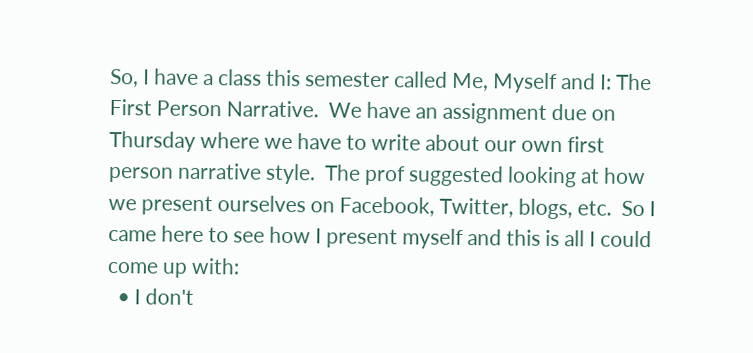So, I have a class this semester called Me, Myself and I: The First Person Narrative.  We have an assignment due on Thursday where we have to write about our own first person narrative style.  The prof suggested looking at how we present ourselves on Facebook, Twitter, blogs, etc.  So I came here to see how I present myself and this is all I could come up with:
  • I don't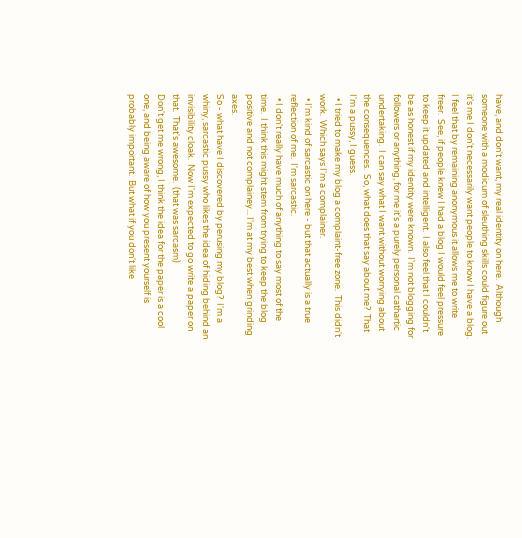have, and don't want, my real identity on here.  Although someone with a modicum of sleuthing skills could figure out it's me I don't necessarily want people to know I have a blog.  I feel that by remaining anonymous it allows me to write freer.  See, if people knew I had a blog I would feel pressure to keep it updated and intelligent.  I also feel that I couldn't be as honest if my identity were known.  I'm not blogging for followers or anything, for me it's a purely personal cathartic undertaking.  I can say what I want without worrying about the consequences.  So, what does that say about me?  That I'm a pussy, I guess.
  • I tried to make my blog a complaint-free zone.  This didn't work.  Which says I'm a complainer.
  • I'm kind of sarcastic on here - but that actually is a true reflection of me.  I'm sarcastic.
  • I don't really have much of anything to say most of the time.  I think this might stem from trying to keep the blog positive and not complainey... I'm at my best when grinding axes.
So - what have I discovered by perusing my blog?  I'm a whiny, sarcastic pussy who likes the idea of hiding behind an invisibility cloak.  Now I'm expected to go write a paper on that.  That's awesome.  (that was sarcasm)
Don't get me wrong, I think the idea for the paper is a cool one, and being aware of how you present yourself is probably important.  But what if you don't like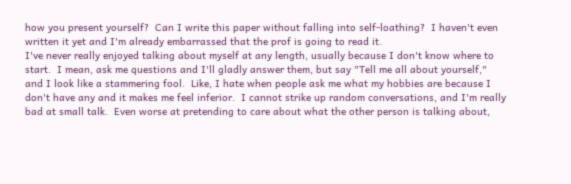how you present yourself?  Can I write this paper without falling into self-loathing?  I haven't even written it yet and I'm already embarrassed that the prof is going to read it.
I've never really enjoyed talking about myself at any length, usually because I don't know where to start.  I mean, ask me questions and I'll gladly answer them, but say "Tell me all about yourself," and I look like a stammering fool.  Like, I hate when people ask me what my hobbies are because I don't have any and it makes me feel inferior.  I cannot strike up random conversations, and I'm really bad at small talk.  Even worse at pretending to care about what the other person is talking about,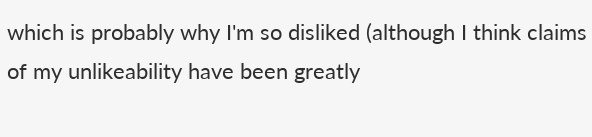which is probably why I'm so disliked (although I think claims of my unlikeability have been greatly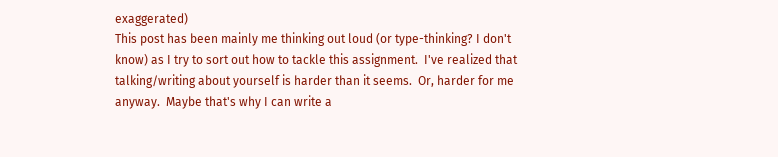exaggerated)
This post has been mainly me thinking out loud (or type-thinking? I don't know) as I try to sort out how to tackle this assignment.  I've realized that talking/writing about yourself is harder than it seems.  Or, harder for me anyway.  Maybe that's why I can write a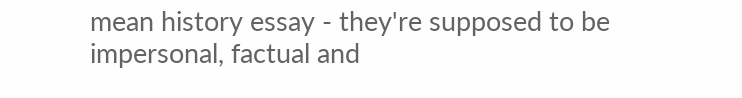mean history essay - they're supposed to be impersonal, factual and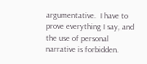argumentative.  I have to prove everything I say, and the use of personal narrative is forbidden.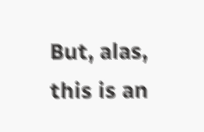But, alas, this is an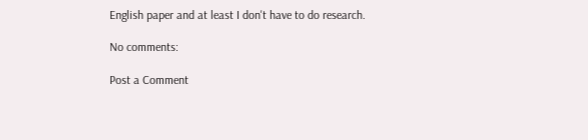English paper and at least I don't have to do research.

No comments:

Post a Comment